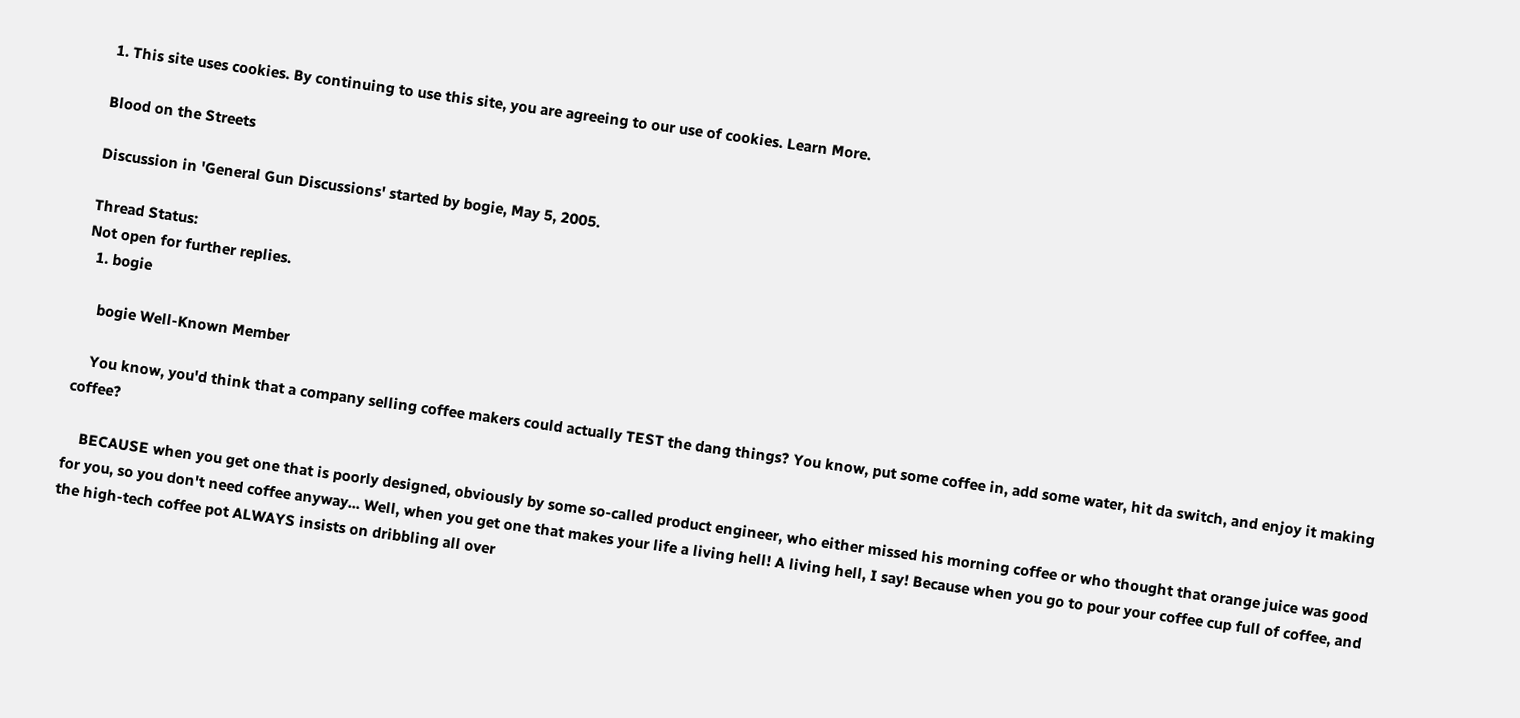1. This site uses cookies. By continuing to use this site, you are agreeing to our use of cookies. Learn More.

Blood on the Streets

Discussion in 'General Gun Discussions' started by bogie, May 5, 2005.

Thread Status:
Not open for further replies.
  1. bogie

    bogie Well-Known Member

    You know, you'd think that a company selling coffee makers could actually TEST the dang things? You know, put some coffee in, add some water, hit da switch, and enjoy it making coffee?

    BECAUSE when you get one that is poorly designed, obviously by some so-called product engineer, who either missed his morning coffee or who thought that orange juice was good for you, so you don't need coffee anyway... Well, when you get one that makes your life a living hell! A living hell, I say! Because when you go to pour your coffee cup full of coffee, and the high-tech coffee pot ALWAYS insists on dribbling all over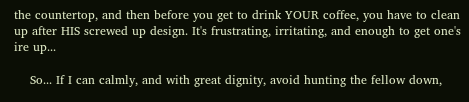the countertop, and then before you get to drink YOUR coffee, you have to clean up after HIS screwed up design. It's frustrating, irritating, and enough to get one's ire up...

    So... If I can calmly, and with great dignity, avoid hunting the fellow down,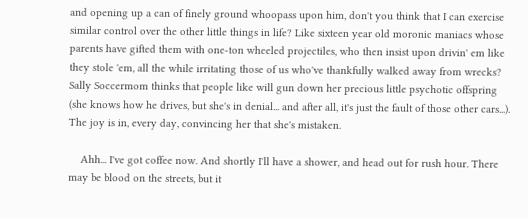and opening up a can of finely ground whoopass upon him, don't you think that I can exercise similar control over the other little things in life? Like sixteen year old moronic maniacs whose parents have gifted them with one-ton wheeled projectiles, who then insist upon drivin' em like they stole 'em, all the while irritating those of us who've thankfully walked away from wrecks? Sally Soccermom thinks that people like will gun down her precious little psychotic offspring (she knows how he drives, but she's in denial... and after all, it's just the fault of those other cars...). The joy is in, every day, convincing her that she's mistaken.

    Ahh... I've got coffee now. And shortly I'll have a shower, and head out for rush hour. There may be blood on the streets, but it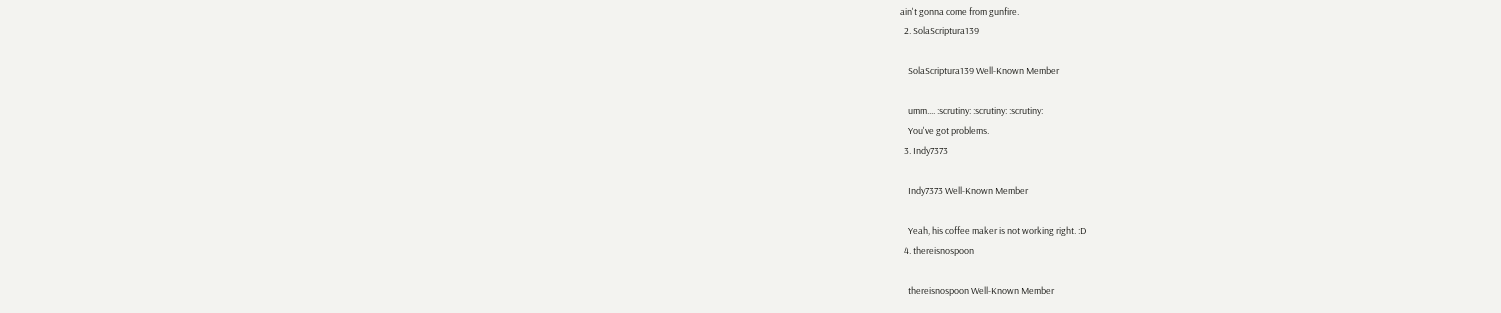ain't gonna come from gunfire.
  2. SolaScriptura139

    SolaScriptura139 Well-Known Member

    umm.... :scrutiny: :scrutiny: :scrutiny:
    You've got problems.
  3. Indy7373

    Indy7373 Well-Known Member

    Yeah, his coffee maker is not working right. :D
  4. thereisnospoon

    thereisnospoon Well-Known Member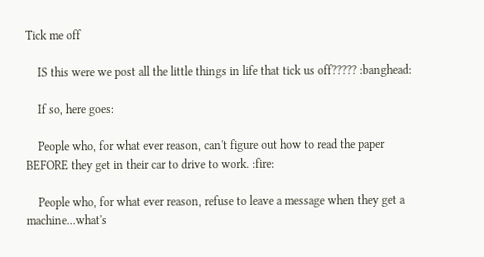Tick me off

    IS this were we post all the little things in life that tick us off????? :banghead:

    If so, here goes:

    People who, for what ever reason, can't figure out how to read the paper BEFORE they get in their car to drive to work. :fire:

    People who, for what ever reason, refuse to leave a message when they get a machine...what's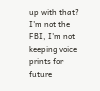up with that? I'm not the FBI, I'm not keeping voice prints for future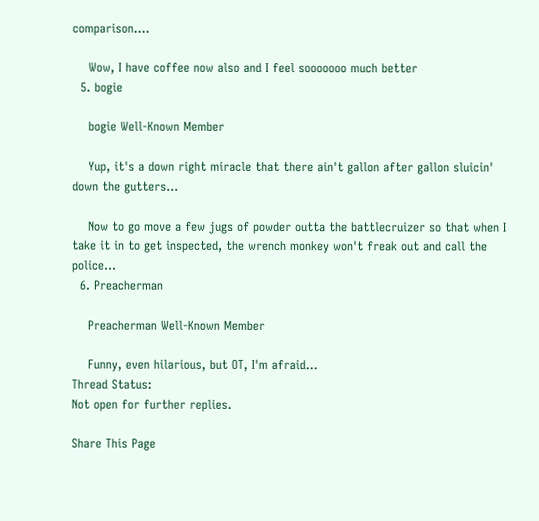comparison....

    Wow, I have coffee now also and I feel sooooooo much better
  5. bogie

    bogie Well-Known Member

    Yup, it's a down right miracle that there ain't gallon after gallon sluicin' down the gutters...

    Now to go move a few jugs of powder outta the battlecruizer so that when I take it in to get inspected, the wrench monkey won't freak out and call the police...
  6. Preacherman

    Preacherman Well-Known Member

    Funny, even hilarious, but OT, I'm afraid...
Thread Status:
Not open for further replies.

Share This Page